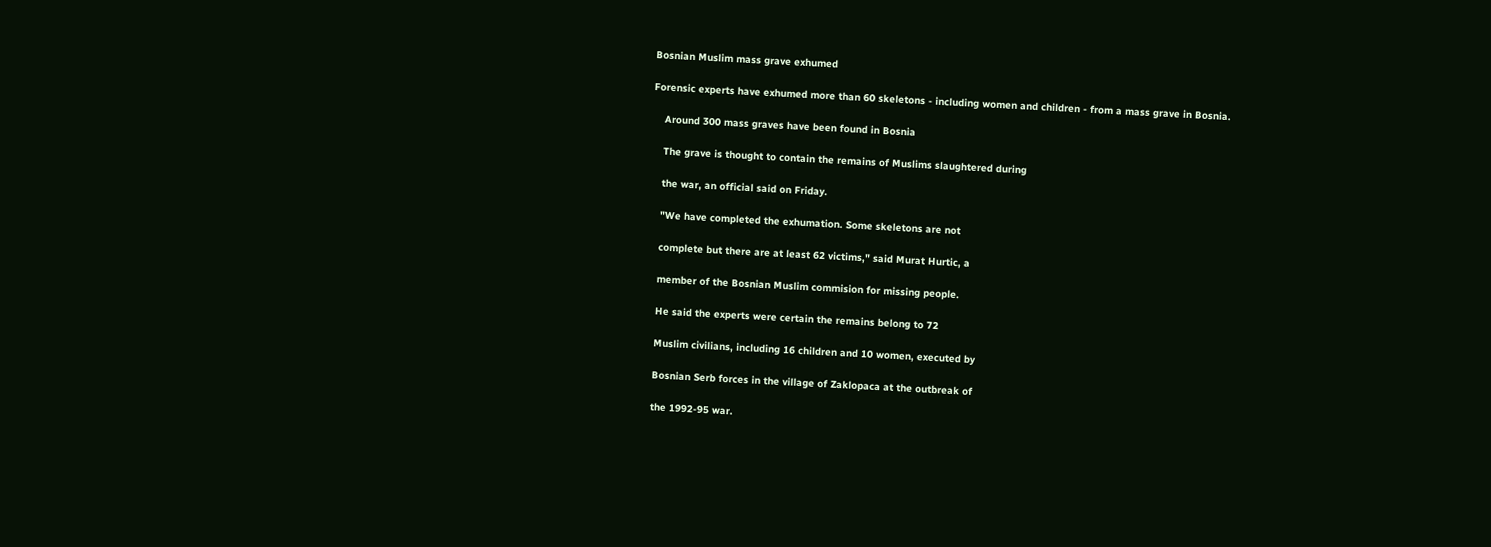Bosnian Muslim mass grave exhumed

Forensic experts have exhumed more than 60 skeletons - including women and children - from a mass grave in Bosnia.

    Around 300 mass graves have been found in Bosnia

    The grave is thought to contain the remains of Muslims slaughtered during

    the war, an official said on Friday.

    "We have completed the exhumation. Some skeletons are not

    complete but there are at least 62 victims," said Murat Hurtic, a

    member of the Bosnian Muslim commision for missing people.

    He said the experts were certain the remains belong to 72

    Muslim civilians, including 16 children and 10 women, executed by

    Bosnian Serb forces in the village of Zaklopaca at the outbreak of

    the 1992-95 war.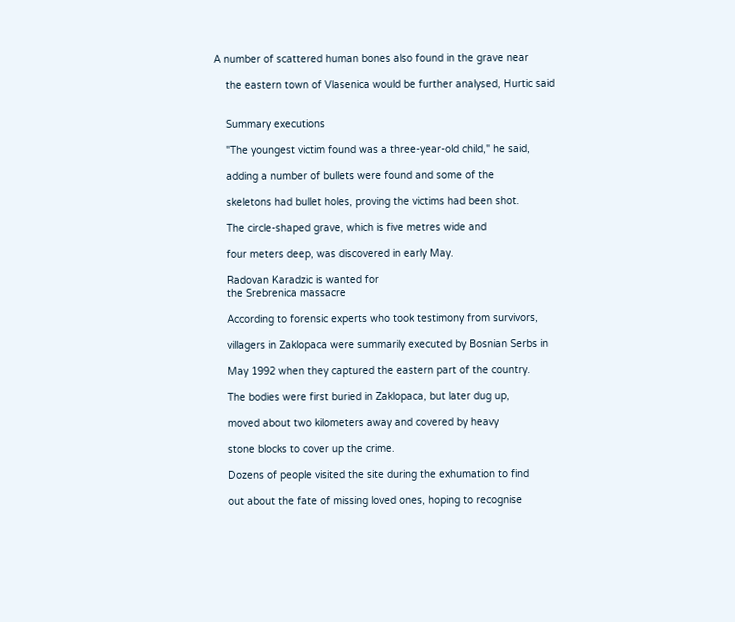A number of scattered human bones also found in the grave near

    the eastern town of Vlasenica would be further analysed, Hurtic said


    Summary executions

    "The youngest victim found was a three-year-old child," he said,

    adding a number of bullets were found and some of the

    skeletons had bullet holes, proving the victims had been shot.

    The circle-shaped grave, which is five metres wide and

    four meters deep, was discovered in early May.

    Radovan Karadzic is wanted for
    the Srebrenica massacre

    According to forensic experts who took testimony from survivors,

    villagers in Zaklopaca were summarily executed by Bosnian Serbs in

    May 1992 when they captured the eastern part of the country.

    The bodies were first buried in Zaklopaca, but later dug up,

    moved about two kilometers away and covered by heavy

    stone blocks to cover up the crime.

    Dozens of people visited the site during the exhumation to find

    out about the fate of missing loved ones, hoping to recognise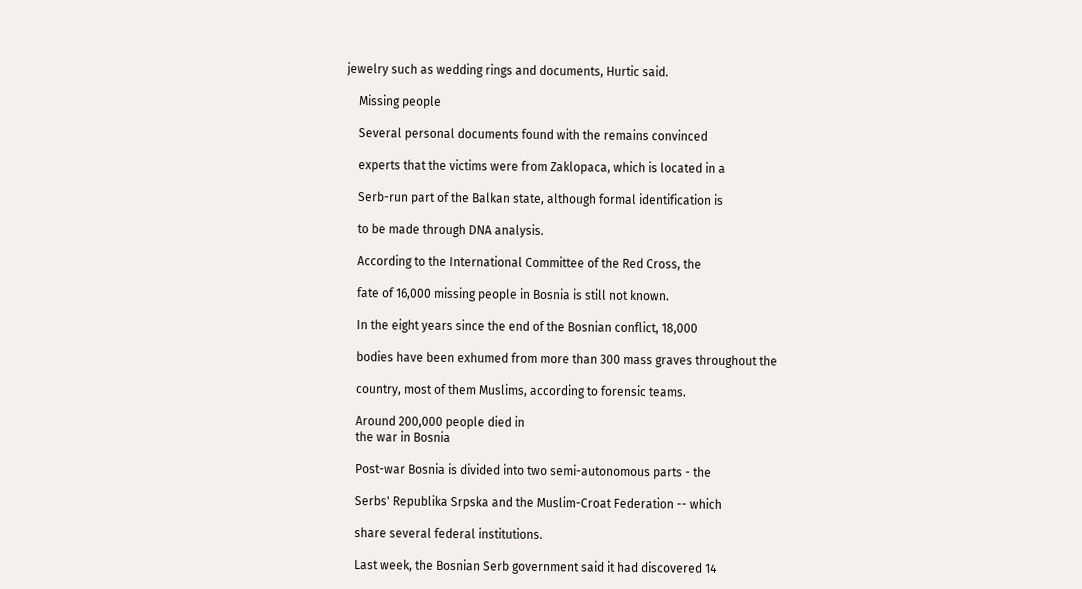jewelry such as wedding rings and documents, Hurtic said.

    Missing people

    Several personal documents found with the remains convinced

    experts that the victims were from Zaklopaca, which is located in a

    Serb-run part of the Balkan state, although formal identification is

    to be made through DNA analysis.

    According to the International Committee of the Red Cross, the

    fate of 16,000 missing people in Bosnia is still not known.

    In the eight years since the end of the Bosnian conflict, 18,000

    bodies have been exhumed from more than 300 mass graves throughout the

    country, most of them Muslims, according to forensic teams.

    Around 200,000 people died in
    the war in Bosnia

    Post-war Bosnia is divided into two semi-autonomous parts - the

    Serbs' Republika Srpska and the Muslim-Croat Federation -- which

    share several federal institutions.

    Last week, the Bosnian Serb government said it had discovered 14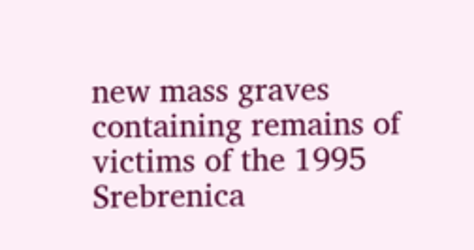new mass graves containing remains of victims of the 1995 Srebrenica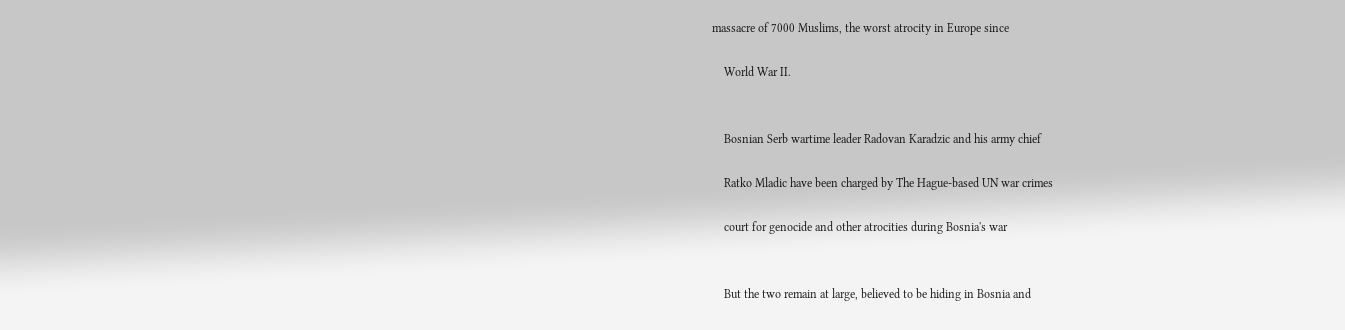massacre of 7000 Muslims, the worst atrocity in Europe since

    World War II.


    Bosnian Serb wartime leader Radovan Karadzic and his army chief

    Ratko Mladic have been charged by The Hague-based UN war crimes

    court for genocide and other atrocities during Bosnia's war


    But the two remain at large, believed to be hiding in Bosnia and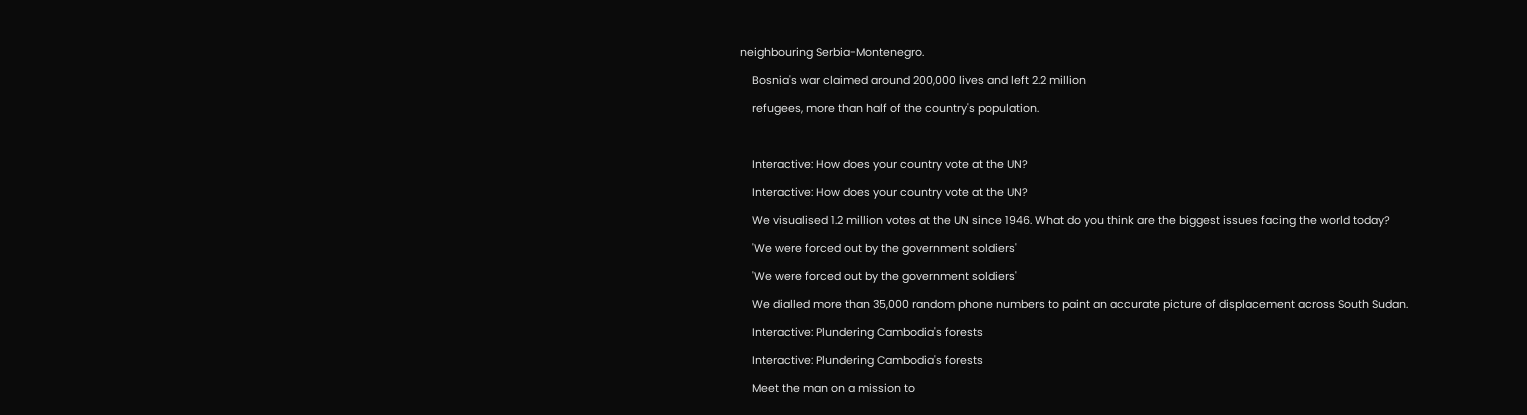neighbouring Serbia-Montenegro.

    Bosnia's war claimed around 200,000 lives and left 2.2 million

    refugees, more than half of the country's population.



    Interactive: How does your country vote at the UN?

    Interactive: How does your country vote at the UN?

    We visualised 1.2 million votes at the UN since 1946. What do you think are the biggest issues facing the world today?

    'We were forced out by the government soldiers'

    'We were forced out by the government soldiers'

    We dialled more than 35,000 random phone numbers to paint an accurate picture of displacement across South Sudan.

    Interactive: Plundering Cambodia's forests

    Interactive: Plundering Cambodia's forests

    Meet the man on a mission to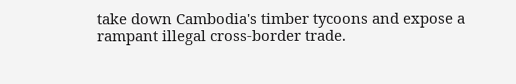take down Cambodia's timber tycoons and expose a rampant illegal cross-border trade.